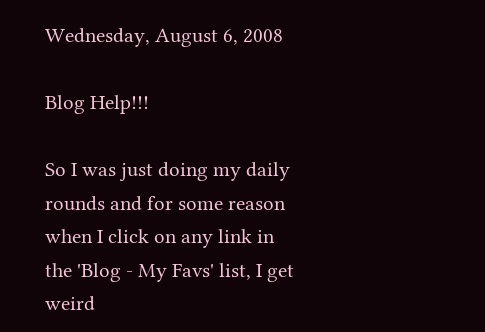Wednesday, August 6, 2008

Blog Help!!!

So I was just doing my daily rounds and for some reason when I click on any link in the 'Blog - My Favs' list, I get weird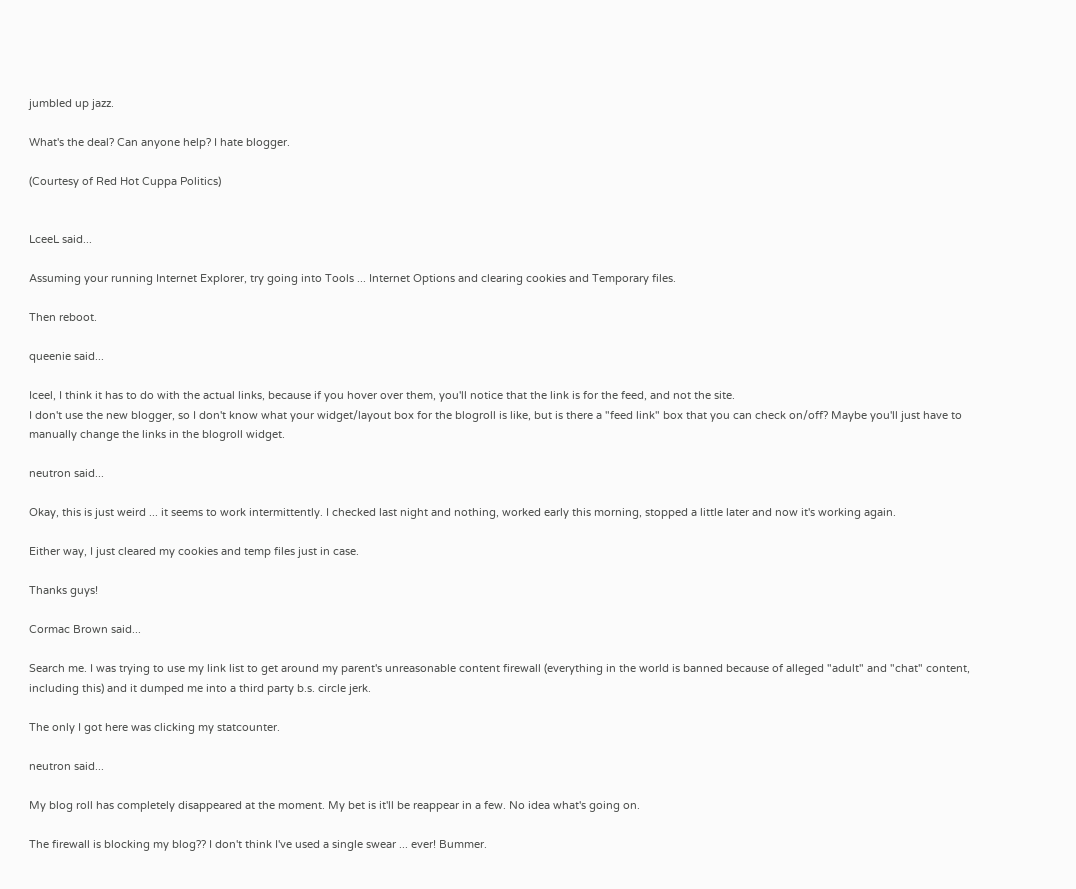jumbled up jazz.

What's the deal? Can anyone help? I hate blogger.

(Courtesy of Red Hot Cuppa Politics)


LceeL said...

Assuming your running Internet Explorer, try going into Tools ... Internet Options and clearing cookies and Temporary files.

Then reboot.

queenie said...

Iceel, I think it has to do with the actual links, because if you hover over them, you'll notice that the link is for the feed, and not the site.
I don't use the new blogger, so I don't know what your widget/layout box for the blogroll is like, but is there a "feed link" box that you can check on/off? Maybe you'll just have to manually change the links in the blogroll widget.

neutron said...

Okay, this is just weird ... it seems to work intermittently. I checked last night and nothing, worked early this morning, stopped a little later and now it's working again.

Either way, I just cleared my cookies and temp files just in case.

Thanks guys!

Cormac Brown said...

Search me. I was trying to use my link list to get around my parent's unreasonable content firewall (everything in the world is banned because of alleged "adult" and "chat" content, including this) and it dumped me into a third party b.s. circle jerk.

The only I got here was clicking my statcounter.

neutron said...

My blog roll has completely disappeared at the moment. My bet is it'll be reappear in a few. No idea what's going on.

The firewall is blocking my blog?? I don't think I've used a single swear ... ever! Bummer.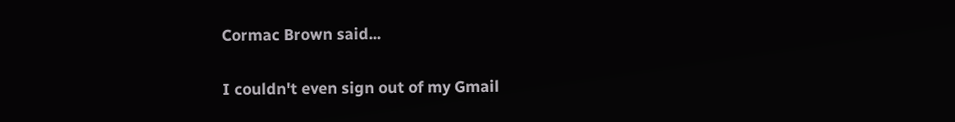Cormac Brown said...

I couldn't even sign out of my Gmail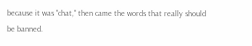because it was "chat," then came the words that really should be banned.